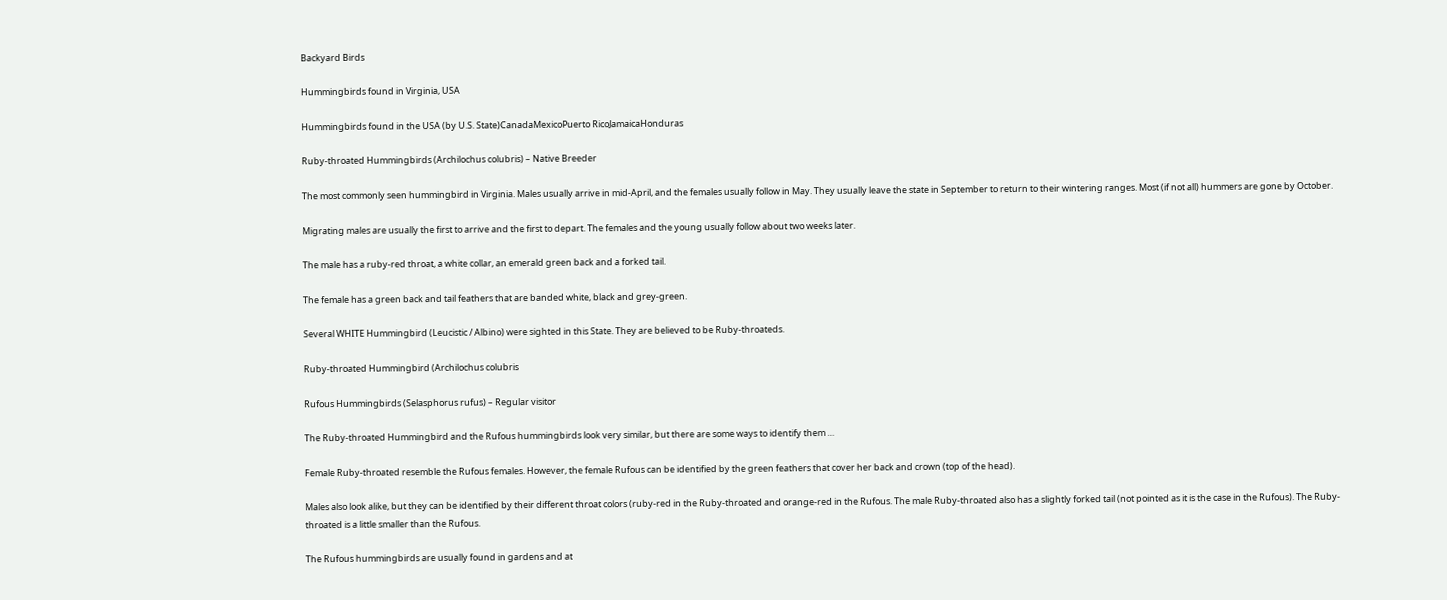Backyard Birds

Hummingbirds found in Virginia, USA

Hummingbirds found in the USA (by U.S. State)CanadaMexicoPuerto RicoJamaicaHonduras

Ruby-throated Hummingbirds (Archilochus colubris) – Native Breeder

The most commonly seen hummingbird in Virginia. Males usually arrive in mid-April, and the females usually follow in May. They usually leave the state in September to return to their wintering ranges. Most (if not all) hummers are gone by October.

Migrating males are usually the first to arrive and the first to depart. The females and the young usually follow about two weeks later.

The male has a ruby-red throat, a white collar, an emerald green back and a forked tail.

The female has a green back and tail feathers that are banded white, black and grey-green.

Several WHITE Hummingbird (Leucistic / Albino) were sighted in this State. They are believed to be Ruby-throateds.

Ruby-throated Hummingbird (Archilochus colubris

Rufous Hummingbirds (Selasphorus rufus) – Regular visitor

The Ruby-throated Hummingbird and the Rufous hummingbirds look very similar, but there are some ways to identify them …

Female Ruby-throated resemble the Rufous females. However, the female Rufous can be identified by the green feathers that cover her back and crown (top of the head).

Males also look alike, but they can be identified by their different throat colors (ruby-red in the Ruby-throated and orange-red in the Rufous. The male Ruby-throated also has a slightly forked tail (not pointed as it is the case in the Rufous). The Ruby-throated is a little smaller than the Rufous.

The Rufous hummingbirds are usually found in gardens and at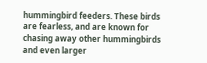hummingbird feeders. These birds are fearless, and are known for chasing away other hummingbirds and even larger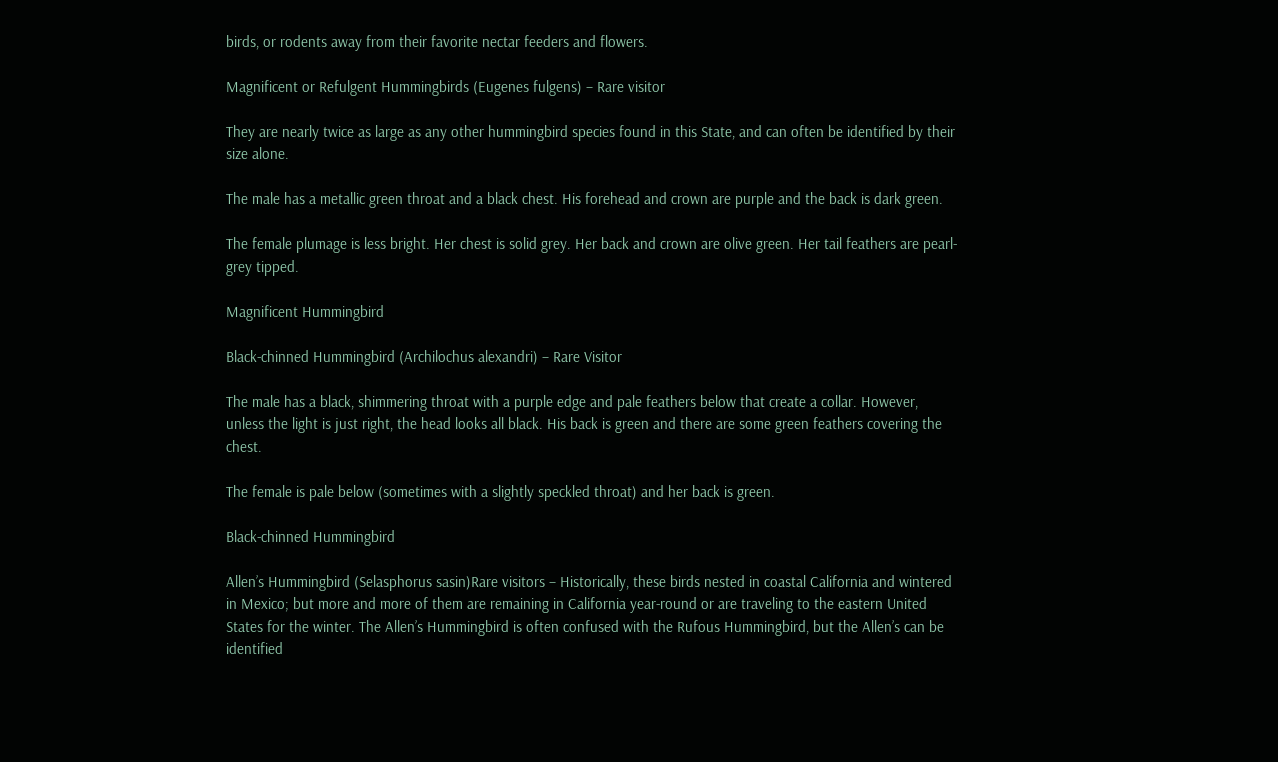birds, or rodents away from their favorite nectar feeders and flowers.

Magnificent or Refulgent Hummingbirds (Eugenes fulgens) – Rare visitor

They are nearly twice as large as any other hummingbird species found in this State, and can often be identified by their size alone.

The male has a metallic green throat and a black chest. His forehead and crown are purple and the back is dark green.

The female plumage is less bright. Her chest is solid grey. Her back and crown are olive green. Her tail feathers are pearl-grey tipped.

Magnificent Hummingbird

Black-chinned Hummingbird (Archilochus alexandri) – Rare Visitor

The male has a black, shimmering throat with a purple edge and pale feathers below that create a collar. However, unless the light is just right, the head looks all black. His back is green and there are some green feathers covering the chest.

The female is pale below (sometimes with a slightly speckled throat) and her back is green.

Black-chinned Hummingbird

Allen’s Hummingbird (Selasphorus sasin)Rare visitors – Historically, these birds nested in coastal California and wintered in Mexico; but more and more of them are remaining in California year-round or are traveling to the eastern United States for the winter. The Allen’s Hummingbird is often confused with the Rufous Hummingbird, but the Allen’s can be identified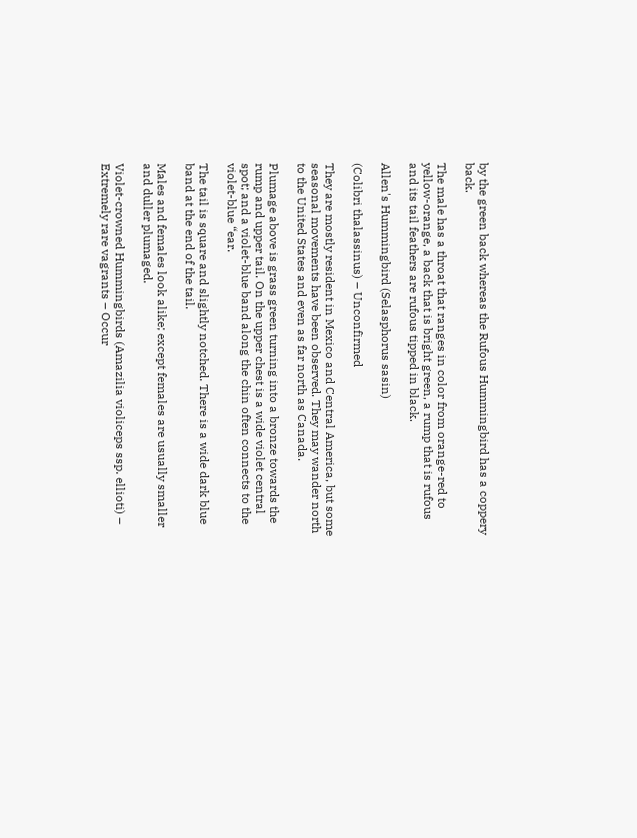by the green back whereas the Rufous Hummingbird has a coppery back.

The male has a throat that ranges in color from orange-red to yellow-orange, a back that is bright green, a rump that is rufous and its tail feathers are rufous tipped in black.

Allen's Hummingbird (Selasphorus sasin)

(Colibri thalassinus) – Unconfirmed

They are mostly resident in Mexico and Central America, but some seasonal movements have been observed. They may wander north to the United States and even as far north as Canada.

Plumage above is grass green turning into a bronze towards the rump and upper tail. On the upper chest is a wide violet central spot; and a violet-blue band along the chin often connects to the violet-blue “ear.

The tail is square and slightly notched. There is a wide dark blue band at the end of the tail.

Males and females look alike; except females are usually smaller and duller plumaged.

Violet-crowned Hummingbirds (Amazilia violiceps ssp. ellioti) – Extremely rare vagrants – Occur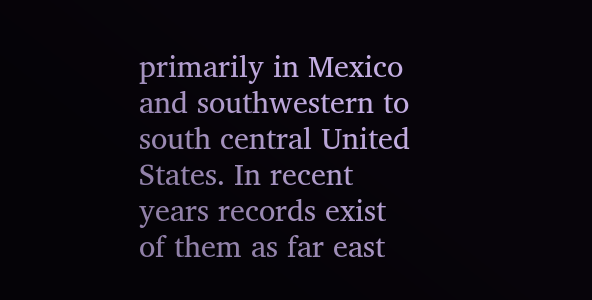primarily in Mexico and southwestern to south central United States. In recent years records exist of them as far east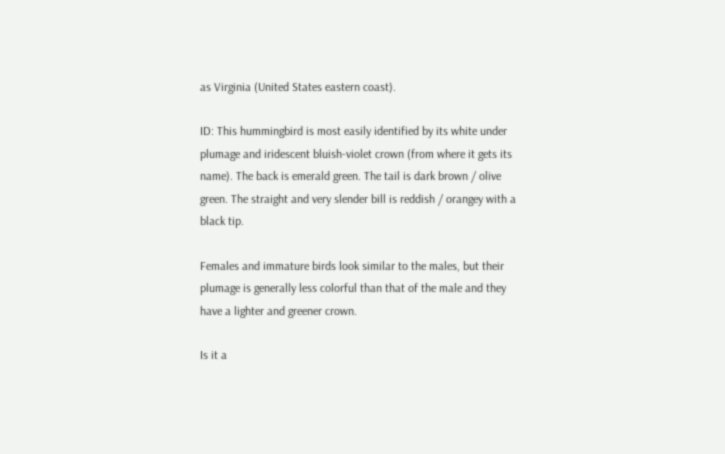as Virginia (United States eastern coast).

ID: This hummingbird is most easily identified by its white under plumage and iridescent bluish-violet crown (from where it gets its name). The back is emerald green. The tail is dark brown / olive green. The straight and very slender bill is reddish / orangey with a black tip.

Females and immature birds look similar to the males, but their plumage is generally less colorful than that of the male and they have a lighter and greener crown.

Is it a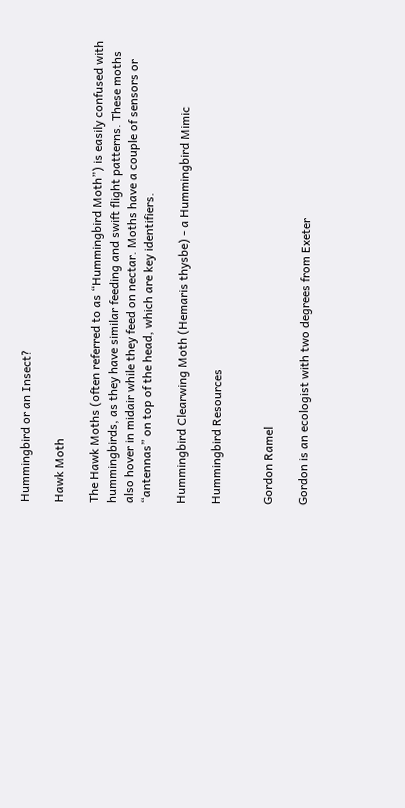Hummingbird or an Insect?

Hawk Moth

The Hawk Moths (often referred to as “Hummingbird Moth”) is easily confused with hummingbirds, as they have similar feeding and swift flight patterns. These moths also hover in midair while they feed on nectar. Moths have a couple of sensors or “antennas” on top of the head, which are key identifiers.

Hummingbird Clearwing Moth (Hemaris thysbe) - a Hummingbird Mimic

Hummingbird Resources


Gordon Ramel

Gordon is an ecologist with two degrees from Exeter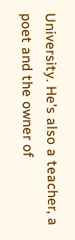University. He's also a teacher, a poet and the owner of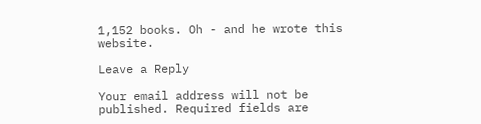1,152 books. Oh - and he wrote this website.

Leave a Reply

Your email address will not be published. Required fields are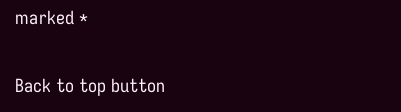marked *

Back to top button